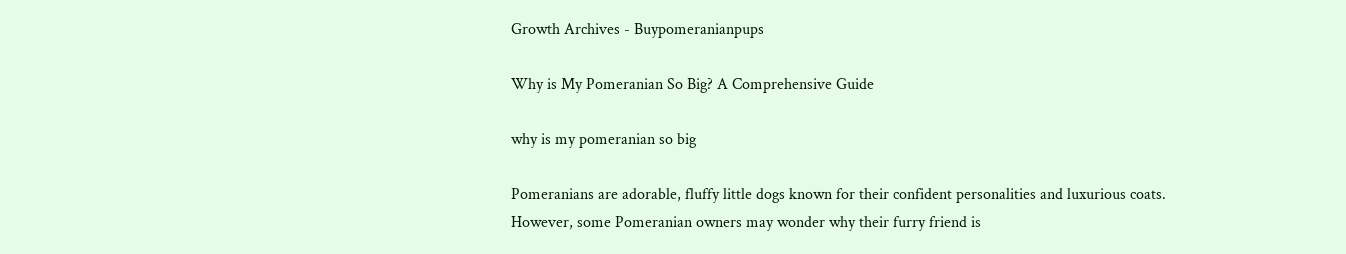Growth Archives - Buypomeranianpups

Why is My Pomeranian So Big? A Comprehensive Guide

why is my pomeranian so big

Pomeranians are adorable, fluffy little dogs known for their confident personalities and luxurious coats. However, some Pomeranian owners may wonder why their furry friend is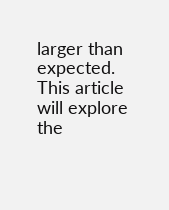larger than expected. This article will explore the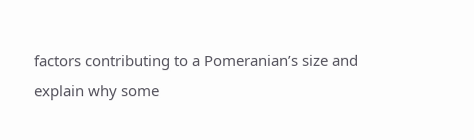factors contributing to a Pomeranian’s size and explain why some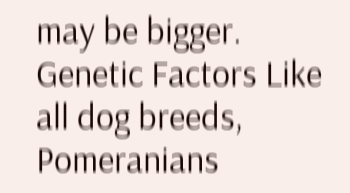may be bigger. Genetic Factors Like all dog breeds, Pomeranians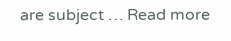are subject … Read more